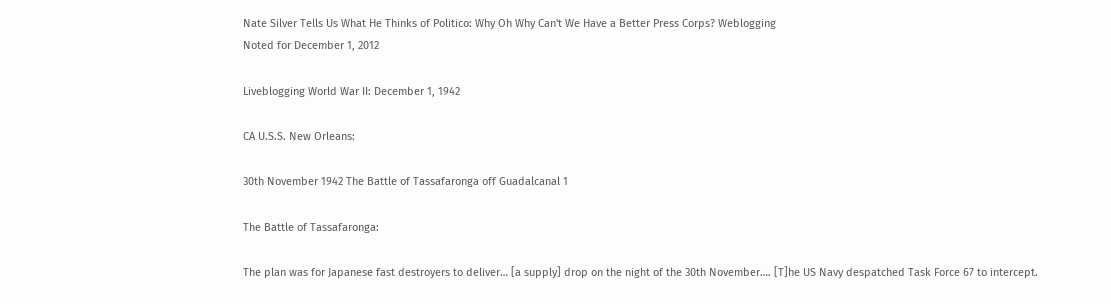Nate Silver Tells Us What He Thinks of Politico: Why Oh Why Can't We Have a Better Press Corps? Weblogging
Noted for December 1, 2012

Liveblogging World War II: December 1, 1942

CA U.S.S. New Orleans:

30th November 1942 The Battle of Tassafaronga off Guadalcanal 1

The Battle of Tassafaronga:

The plan was for Japanese fast destroyers to deliver… [a supply] drop on the night of the 30th November…. [T]he US Navy despatched Task Force 67 to intercept.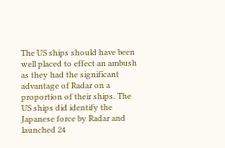The US ships should have been well placed to effect an ambush as they had the significant advantage of Radar on a proportion of their ships. The US ships did identify the Japanese force by Radar and launched 24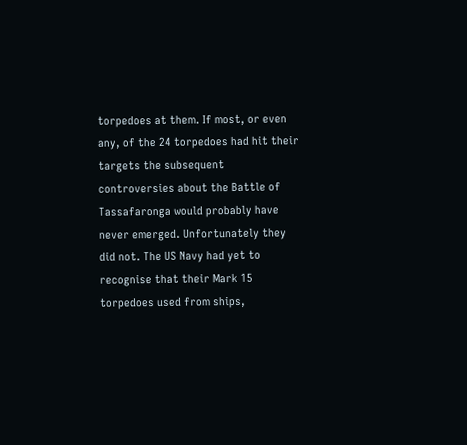torpedoes at them. If most, or even any, of the 24 torpedoes had hit their targets the subsequent controversies about the Battle of Tassafaronga would probably have never emerged. Unfortunately they did not. The US Navy had yet to recognise that their Mark 15 torpedoes used from ships,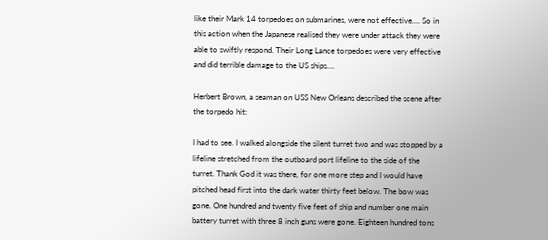like their Mark 14 torpedoes on submarines, were not effective…. So in this action when the Japanese realised they were under attack they were able to swiftly respond. Their Long Lance torpedoes were very effective and did terrible damage to the US ships….

Herbert Brown, a seaman on USS New Orleans described the scene after the torpedo hit:

I had to see. I walked alongside the silent turret two and was stopped by a lifeline stretched from the outboard port lifeline to the side of the turret. Thank God it was there, for one more step and I would have pitched head first into the dark water thirty feet below. The bow was gone. One hundred and twenty five feet of ship and number one main battery turret with three 8 inch guns were gone. Eighteen hundred tons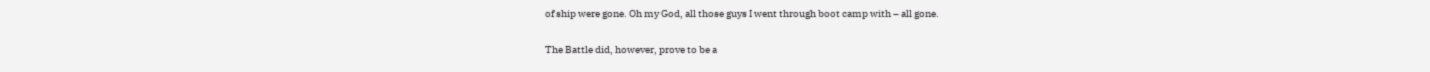of ship were gone. Oh my God, all those guys I went through boot camp with – all gone.

The Battle did, however, prove to be a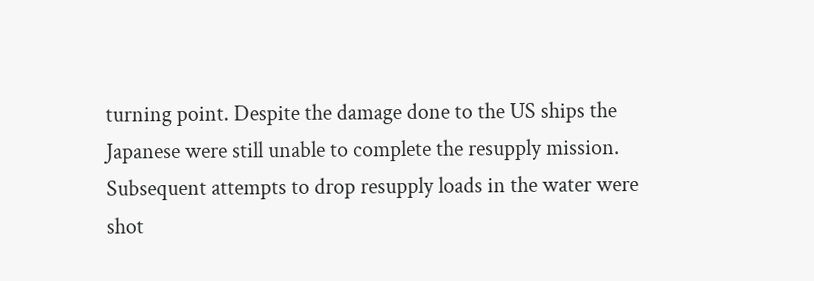turning point. Despite the damage done to the US ships the Japanese were still unable to complete the resupply mission. Subsequent attempts to drop resupply loads in the water were shot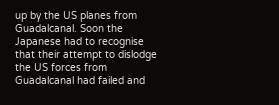up by the US planes from Guadalcanal. Soon the Japanese had to recognise that their attempt to dislodge the US forces from Guadalcanal had failed and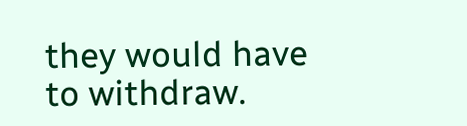they would have to withdraw.